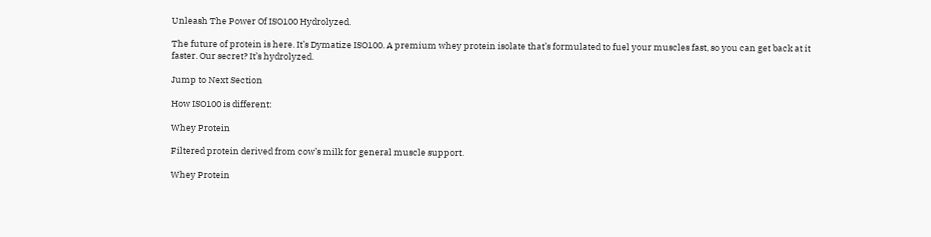Unleash The Power Of ISO100 Hydrolyzed.

The future of protein is here. It’s Dymatize ISO100. A premium whey protein isolate that’s formulated to fuel your muscles fast, so you can get back at it faster. Our secret? It’s hydrolyzed.

Jump to Next Section

How ISO100 is different:

Whey Protein

Filtered protein derived from cow’s milk for general muscle support.

Whey Protein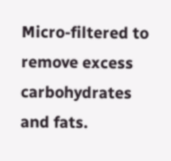Micro-filtered to remove excess carbohydrates and fats.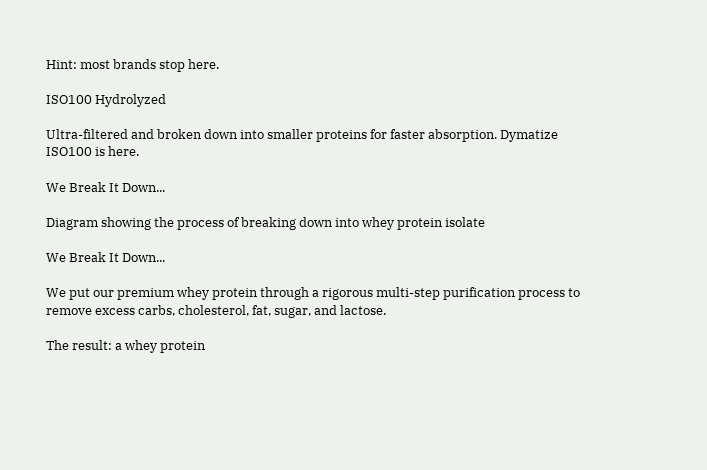Hint: most brands stop here.

ISO100 Hydrolyzed

Ultra-filtered and broken down into smaller proteins for faster absorption. Dymatize ISO100 is here.

We Break It Down...

Diagram showing the process of breaking down into whey protein isolate

We Break It Down...

We put our premium whey protein through a rigorous multi-step purification process to remove excess carbs, cholesterol, fat, sugar, and lactose.

The result: a whey protein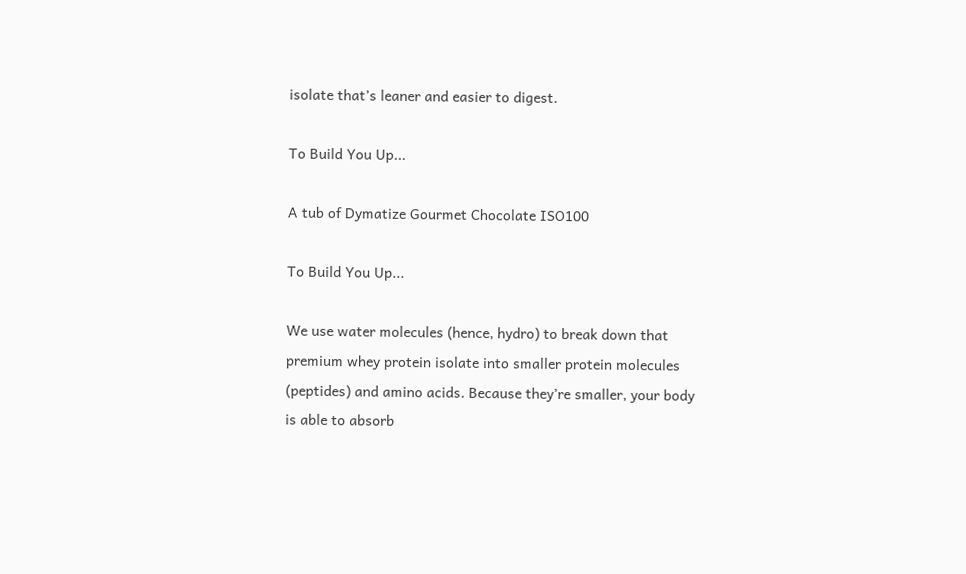isolate that’s leaner and easier to digest.

To Build You Up...

A tub of Dymatize Gourmet Chocolate ISO100

To Build You Up...

We use water molecules (hence, hydro) to break down that premium whey protein isolate into smaller protein molecules (peptides) and amino acids. Because they’re smaller, your body is able to absorb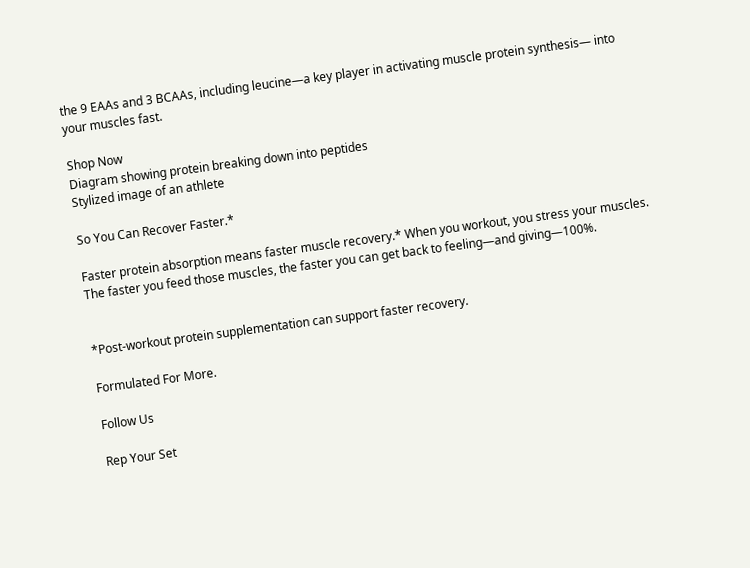the 9 EAAs and 3 BCAAs, including leucine—a key player in activating muscle protein synthesis— into your muscles fast.

Shop Now
Diagram showing protein breaking down into peptides
Stylized image of an athlete

So You Can Recover Faster.*

Faster protein absorption means faster muscle recovery.* When you workout, you stress your muscles. The faster you feed those muscles, the faster you can get back to feeling—and giving—100%.


*Post-workout protein supplementation can support faster recovery.

Formulated For More.

Follow Us

Rep Your Set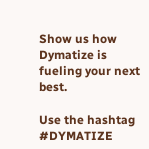Show us how Dymatize is fueling your next best.

Use the hashtag #DYMATIZE